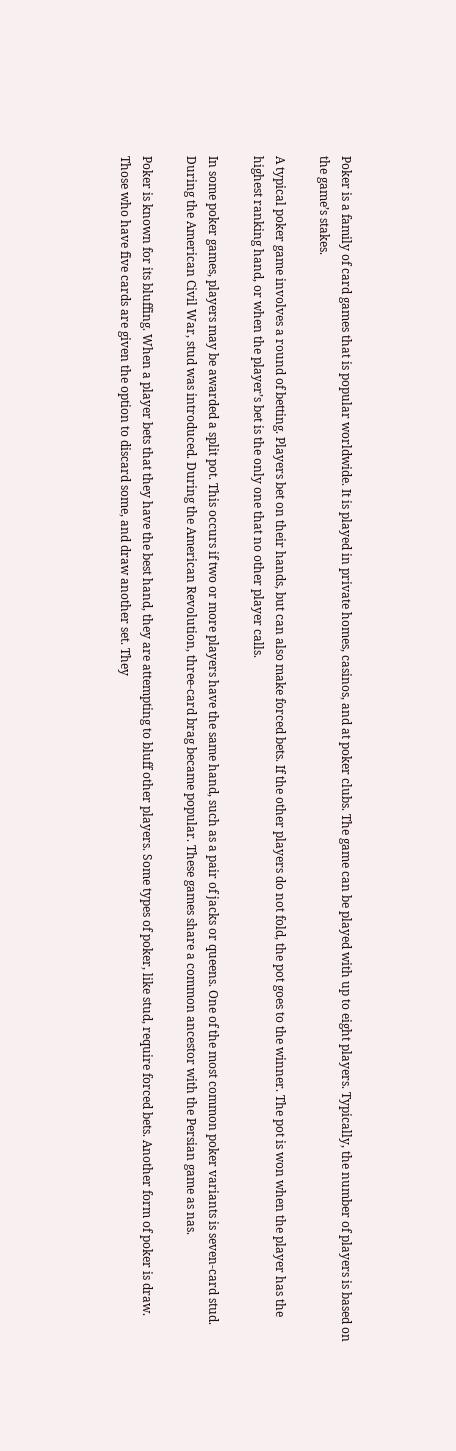Poker is a family of card games that is popular worldwide. It is played in private homes, casinos, and at poker clubs. The game can be played with up to eight players. Typically, the number of players is based on the game’s stakes.

A typical poker game involves a round of betting. Players bet on their hands, but can also make forced bets. If the other players do not fold, the pot goes to the winner. The pot is won when the player has the highest ranking hand, or when the player’s bet is the only one that no other player calls.

In some poker games, players may be awarded a split pot. This occurs if two or more players have the same hand, such as a pair of jacks or queens. One of the most common poker variants is seven-card stud. During the American Civil War, stud was introduced. During the American Revolution, three-card brag became popular. These games share a common ancestor with the Persian game as nas.

Poker is known for its bluffing. When a player bets that they have the best hand, they are attempting to bluff other players. Some types of poker, like stud, require forced bets. Another form of poker is draw. Those who have five cards are given the option to discard some, and draw another set. They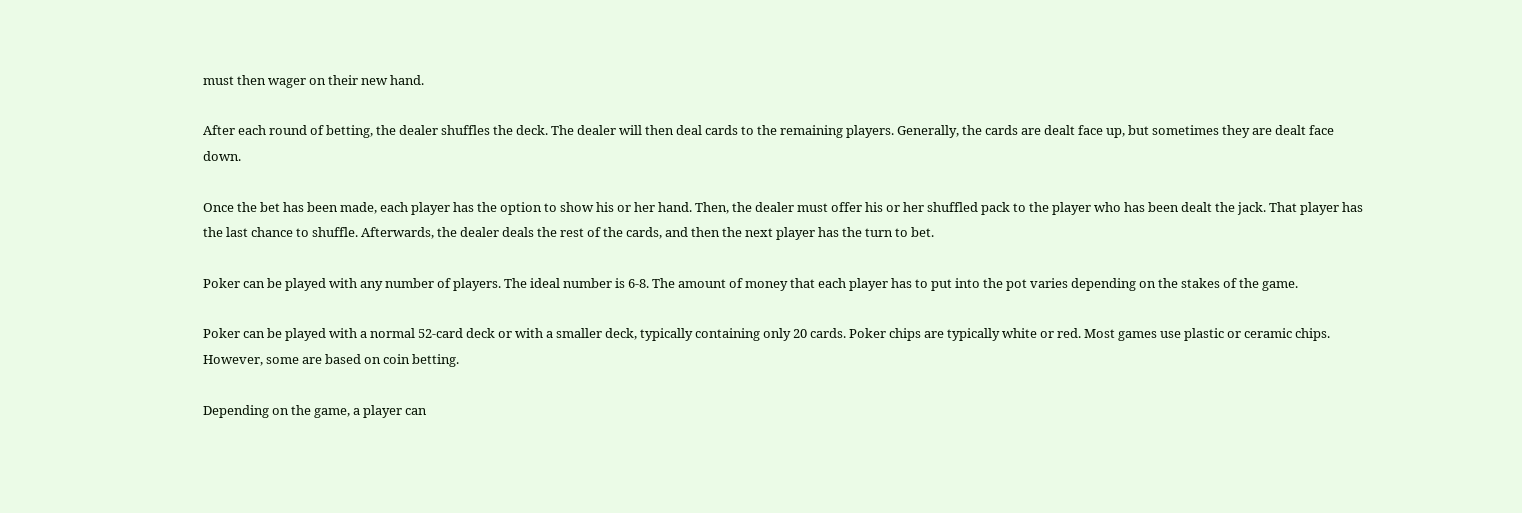must then wager on their new hand.

After each round of betting, the dealer shuffles the deck. The dealer will then deal cards to the remaining players. Generally, the cards are dealt face up, but sometimes they are dealt face down.

Once the bet has been made, each player has the option to show his or her hand. Then, the dealer must offer his or her shuffled pack to the player who has been dealt the jack. That player has the last chance to shuffle. Afterwards, the dealer deals the rest of the cards, and then the next player has the turn to bet.

Poker can be played with any number of players. The ideal number is 6-8. The amount of money that each player has to put into the pot varies depending on the stakes of the game.

Poker can be played with a normal 52-card deck or with a smaller deck, typically containing only 20 cards. Poker chips are typically white or red. Most games use plastic or ceramic chips. However, some are based on coin betting.

Depending on the game, a player can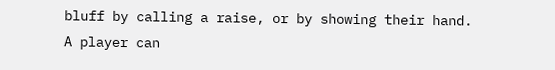bluff by calling a raise, or by showing their hand. A player can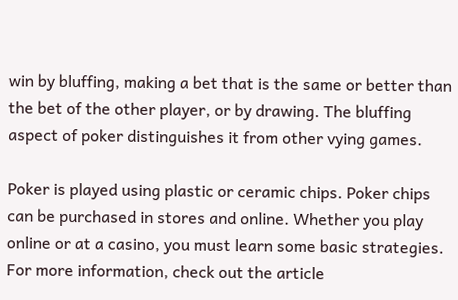win by bluffing, making a bet that is the same or better than the bet of the other player, or by drawing. The bluffing aspect of poker distinguishes it from other vying games.

Poker is played using plastic or ceramic chips. Poker chips can be purchased in stores and online. Whether you play online or at a casino, you must learn some basic strategies. For more information, check out the article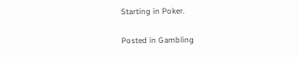Starting in Poker.

Posted in Gambling